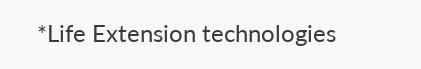*Life Extension technologies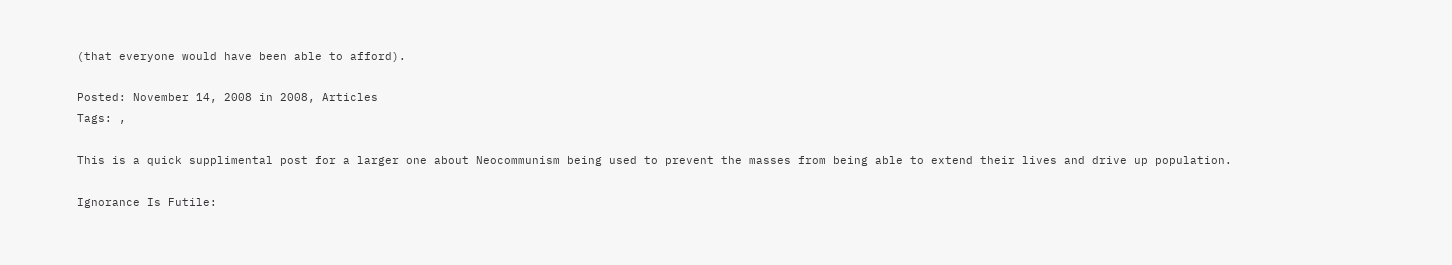(that everyone would have been able to afford).

Posted: November 14, 2008 in 2008, Articles
Tags: ,

This is a quick supplimental post for a larger one about Neocommunism being used to prevent the masses from being able to extend their lives and drive up population.

Ignorance Is Futile: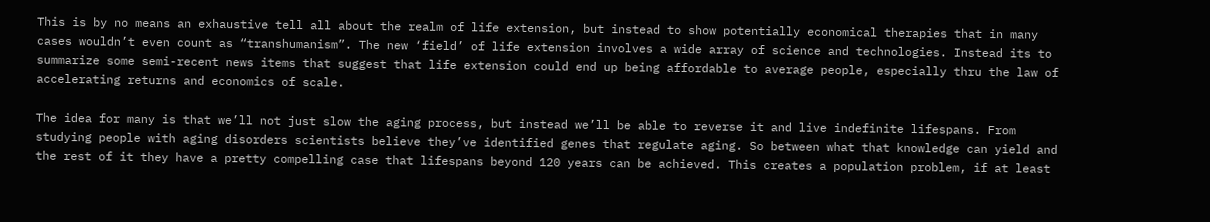This is by no means an exhaustive tell all about the realm of life extension, but instead to show potentially economical therapies that in many cases wouldn’t even count as “transhumanism”. The new ‘field’ of life extension involves a wide array of science and technologies. Instead its to summarize some semi-recent news items that suggest that life extension could end up being affordable to average people, especially thru the law of accelerating returns and economics of scale.

The idea for many is that we’ll not just slow the aging process, but instead we’ll be able to reverse it and live indefinite lifespans. From studying people with aging disorders scientists believe they’ve identified genes that regulate aging. So between what that knowledge can yield and the rest of it they have a pretty compelling case that lifespans beyond 120 years can be achieved. This creates a population problem, if at least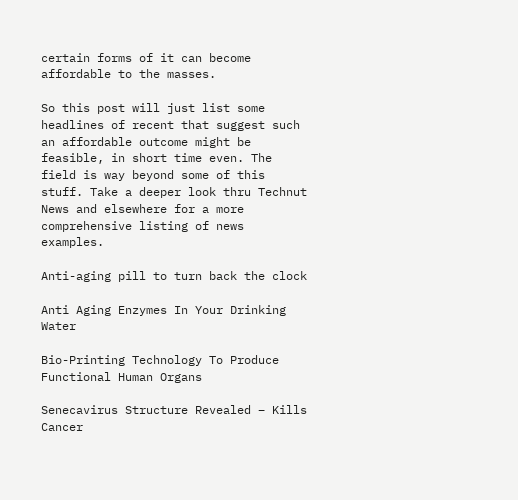certain forms of it can become affordable to the masses.

So this post will just list some headlines of recent that suggest such an affordable outcome might be feasible, in short time even. The field is way beyond some of this stuff. Take a deeper look thru Technut News and elsewhere for a more comprehensive listing of news examples.

Anti-aging pill to turn back the clock

Anti Aging Enzymes In Your Drinking Water

Bio-Printing Technology To Produce Functional Human Organs

Senecavirus Structure Revealed – Kills Cancer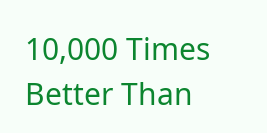10,000 Times Better Than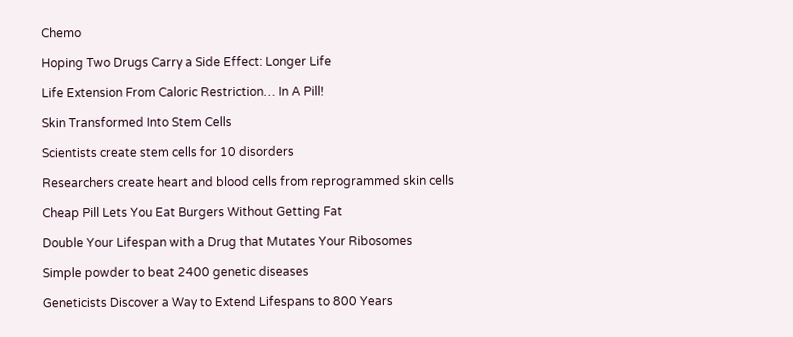Chemo

Hoping Two Drugs Carry a Side Effect: Longer Life

Life Extension From Caloric Restriction… In A Pill!

Skin Transformed Into Stem Cells

Scientists create stem cells for 10 disorders

Researchers create heart and blood cells from reprogrammed skin cells

Cheap Pill Lets You Eat Burgers Without Getting Fat

Double Your Lifespan with a Drug that Mutates Your Ribosomes

Simple powder to beat 2400 genetic diseases

Geneticists Discover a Way to Extend Lifespans to 800 Years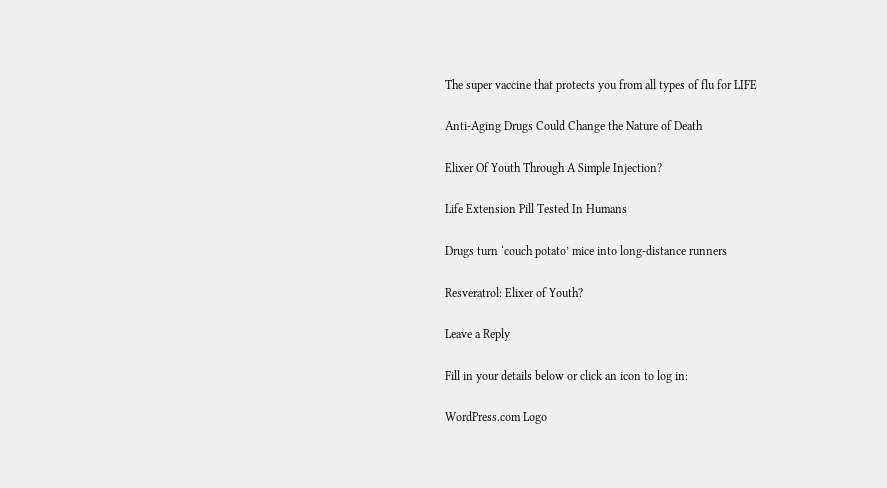The super vaccine that protects you from all types of flu for LIFE

Anti-Aging Drugs Could Change the Nature of Death

Elixer Of Youth Through A Simple Injection?

Life Extension Pill Tested In Humans

Drugs turn ‘couch potato’ mice into long-distance runners

Resveratrol: Elixer of Youth?

Leave a Reply

Fill in your details below or click an icon to log in:

WordPress.com Logo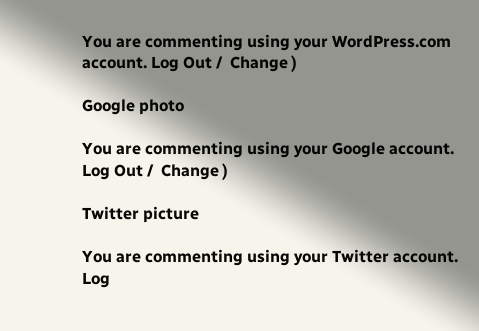You are commenting using your WordPress.com account. Log Out /  Change )

Google photo

You are commenting using your Google account. Log Out /  Change )

Twitter picture

You are commenting using your Twitter account. Log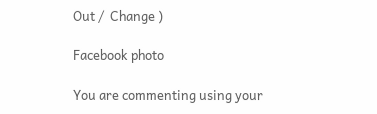Out /  Change )

Facebook photo

You are commenting using your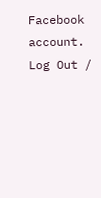Facebook account. Log Out /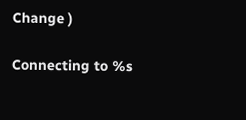Change )

Connecting to %s